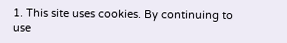1. This site uses cookies. By continuing to use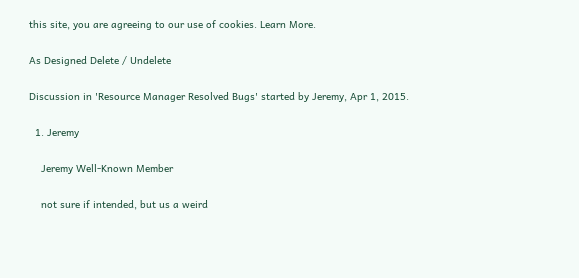this site, you are agreeing to our use of cookies. Learn More.

As Designed Delete / Undelete

Discussion in 'Resource Manager Resolved Bugs' started by Jeremy, Apr 1, 2015.

  1. Jeremy

    Jeremy Well-Known Member

    not sure if intended, but us a weird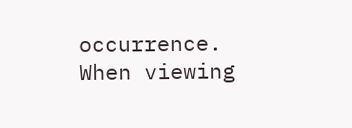occurrence. When viewing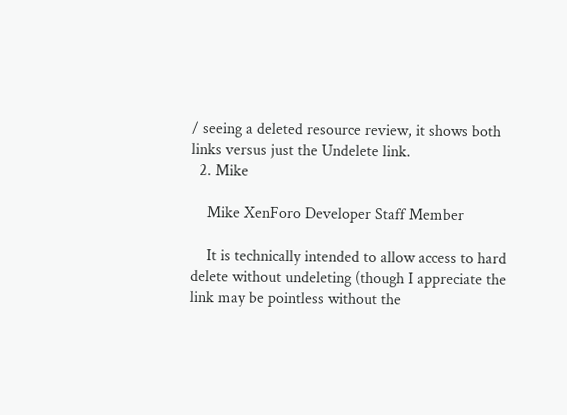/ seeing a deleted resource review, it shows both links versus just the Undelete link.
  2. Mike

    Mike XenForo Developer Staff Member

    It is technically intended to allow access to hard delete without undeleting (though I appreciate the link may be pointless without the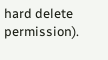hard delete permission).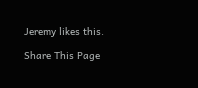Jeremy likes this.

Share This Page